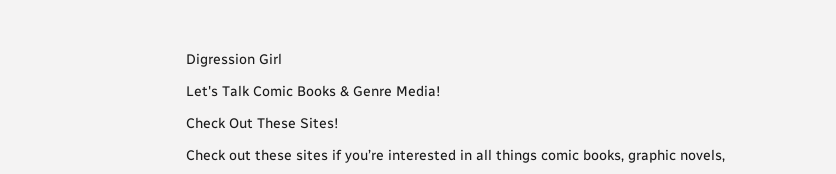Digression Girl

Let's Talk Comic Books & Genre Media!

Check Out These Sites!

Check out these sites if you’re interested in all things comic books, graphic novels,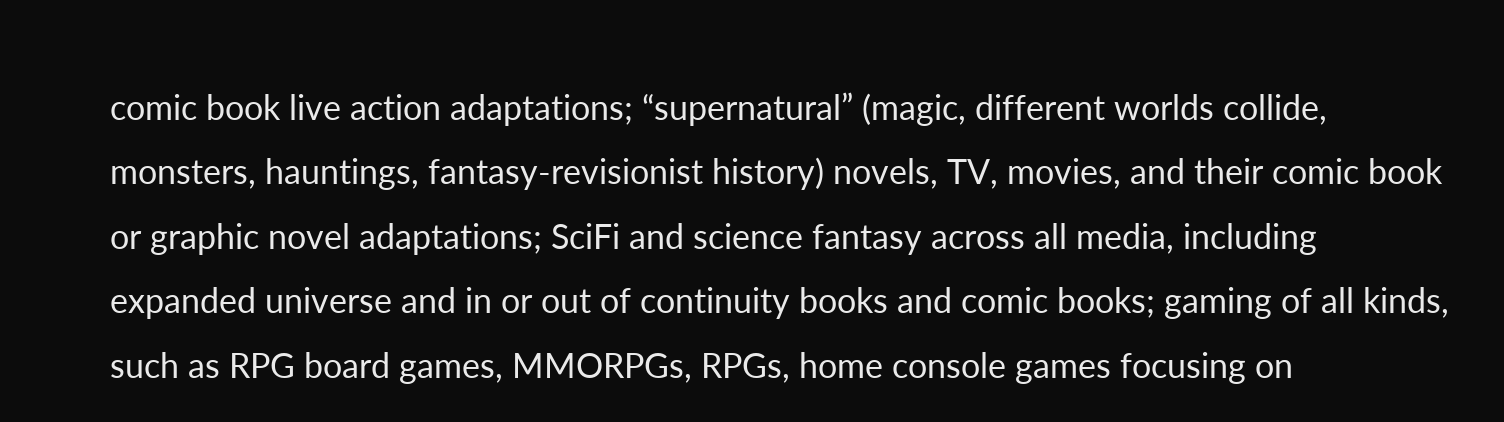comic book live action adaptations; “supernatural” (magic, different worlds collide, monsters, hauntings, fantasy-revisionist history) novels, TV, movies, and their comic book or graphic novel adaptations; SciFi and science fantasy across all media, including expanded universe and in or out of continuity books and comic books; gaming of all kinds, such as RPG board games, MMORPGs, RPGs, home console games focusing on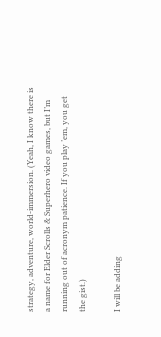strategy, adventure, world-immersion. (Yeah, I know there is a name for Elder Scrolls & Superhero video games, but I’m running out of acronym patience. If you play ’em, you get the gist.)

I will be adding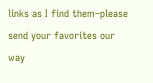links as I find them–please send your favorites our way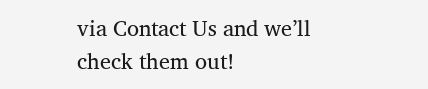via Contact Us and we’ll check them out!